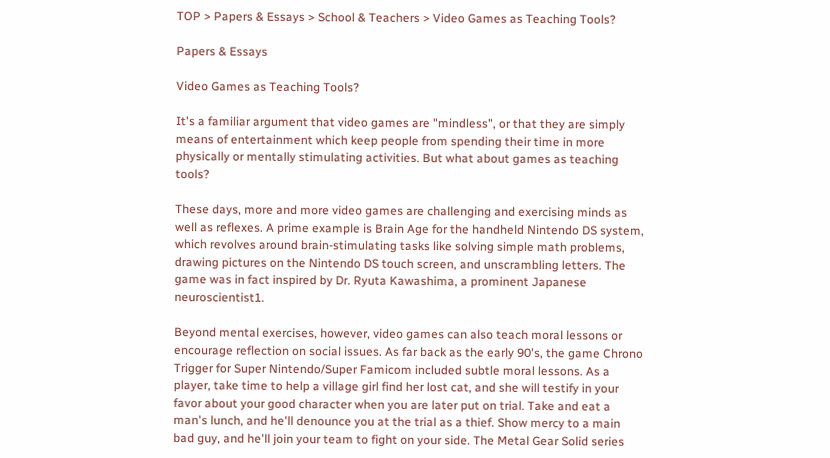TOP > Papers & Essays > School & Teachers > Video Games as Teaching Tools?

Papers & Essays

Video Games as Teaching Tools?

It's a familiar argument that video games are "mindless", or that they are simply means of entertainment which keep people from spending their time in more physically or mentally stimulating activities. But what about games as teaching tools?

These days, more and more video games are challenging and exercising minds as well as reflexes. A prime example is Brain Age for the handheld Nintendo DS system, which revolves around brain-stimulating tasks like solving simple math problems, drawing pictures on the Nintendo DS touch screen, and unscrambling letters. The game was in fact inspired by Dr. Ryuta Kawashima, a prominent Japanese neuroscientist1.

Beyond mental exercises, however, video games can also teach moral lessons or encourage reflection on social issues. As far back as the early 90's, the game Chrono Trigger for Super Nintendo/Super Famicom included subtle moral lessons. As a player, take time to help a village girl find her lost cat, and she will testify in your favor about your good character when you are later put on trial. Take and eat a man's lunch, and he'll denounce you at the trial as a thief. Show mercy to a main bad guy, and he'll join your team to fight on your side. The Metal Gear Solid series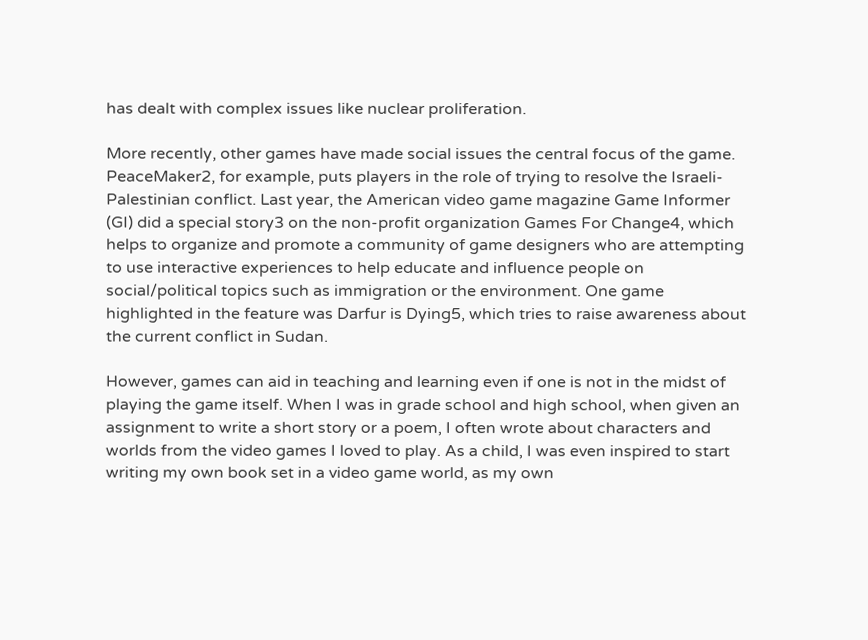has dealt with complex issues like nuclear proliferation.

More recently, other games have made social issues the central focus of the game. PeaceMaker2, for example, puts players in the role of trying to resolve the Israeli-Palestinian conflict. Last year, the American video game magazine Game Informer (GI) did a special story3 on the non-profit organization Games For Change4, which helps to organize and promote a community of game designers who are attempting to use interactive experiences to help educate and influence people on social/political topics such as immigration or the environment. One game highlighted in the feature was Darfur is Dying5, which tries to raise awareness about the current conflict in Sudan.

However, games can aid in teaching and learning even if one is not in the midst of playing the game itself. When I was in grade school and high school, when given an assignment to write a short story or a poem, I often wrote about characters and worlds from the video games I loved to play. As a child, I was even inspired to start writing my own book set in a video game world, as my own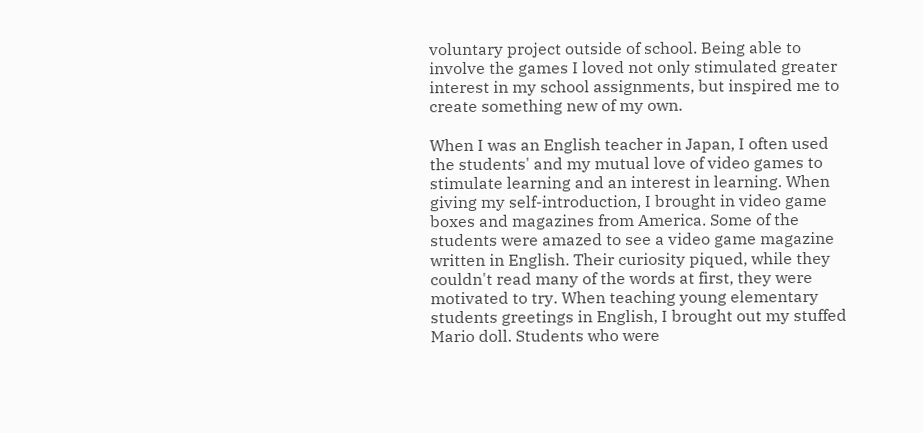voluntary project outside of school. Being able to involve the games I loved not only stimulated greater interest in my school assignments, but inspired me to create something new of my own.

When I was an English teacher in Japan, I often used the students' and my mutual love of video games to stimulate learning and an interest in learning. When giving my self-introduction, I brought in video game boxes and magazines from America. Some of the students were amazed to see a video game magazine written in English. Their curiosity piqued, while they couldn't read many of the words at first, they were motivated to try. When teaching young elementary students greetings in English, I brought out my stuffed Mario doll. Students who were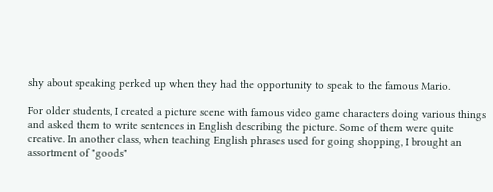shy about speaking perked up when they had the opportunity to speak to the famous Mario.

For older students, I created a picture scene with famous video game characters doing various things and asked them to write sentences in English describing the picture. Some of them were quite creative. In another class, when teaching English phrases used for going shopping, I brought an assortment of "goods"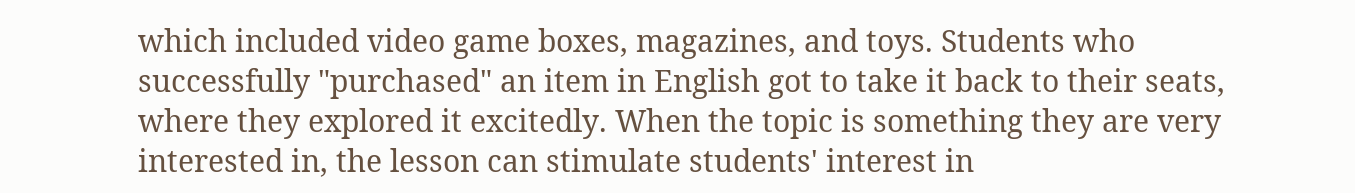which included video game boxes, magazines, and toys. Students who successfully "purchased" an item in English got to take it back to their seats, where they explored it excitedly. When the topic is something they are very interested in, the lesson can stimulate students' interest in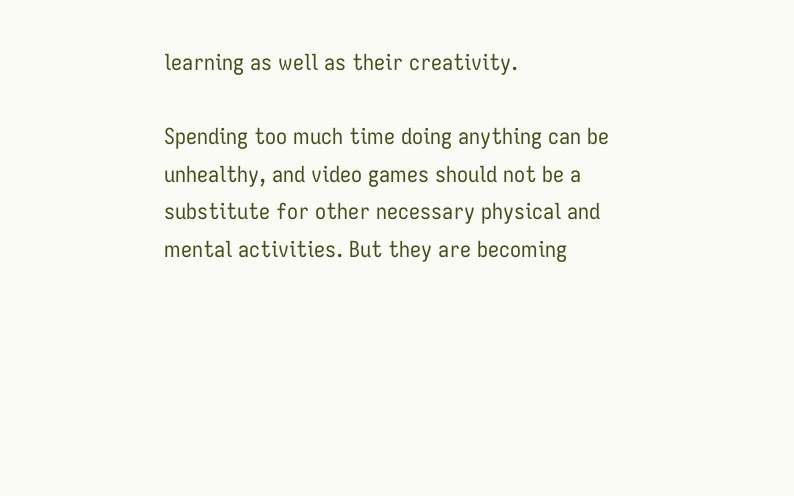learning as well as their creativity.

Spending too much time doing anything can be unhealthy, and video games should not be a substitute for other necessary physical and mental activities. But they are becoming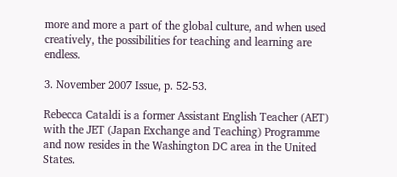more and more a part of the global culture, and when used creatively, the possibilities for teaching and learning are endless.

3. November 2007 Issue, p. 52-53.

Rebecca Cataldi is a former Assistant English Teacher (AET) with the JET (Japan Exchange and Teaching) Programme and now resides in the Washington DC area in the United States.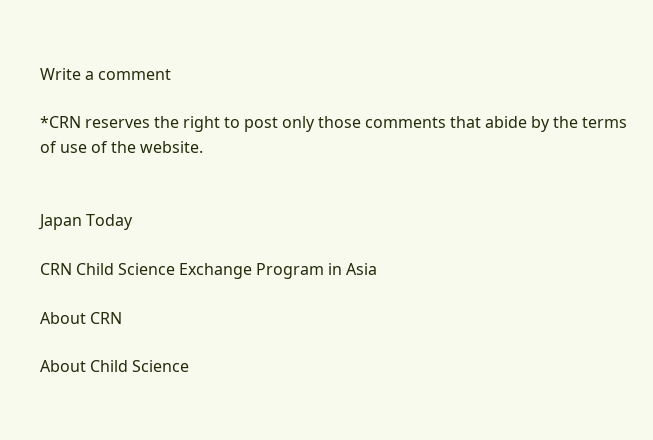Write a comment

*CRN reserves the right to post only those comments that abide by the terms of use of the website.


Japan Today

CRN Child Science Exchange Program in Asia

About CRN

About Child Science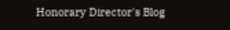Honorary Director's Blog